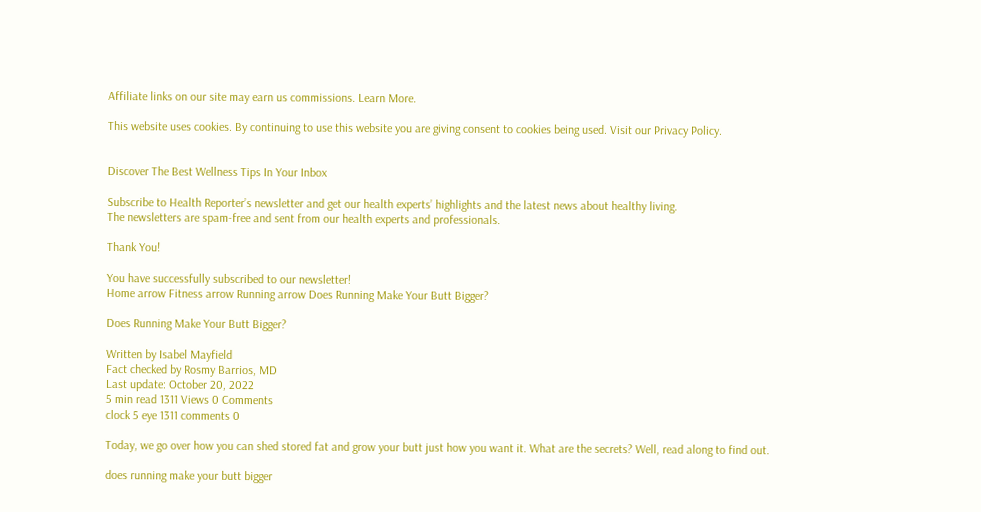Affiliate links on our site may earn us commissions. Learn More.

This website uses cookies. By continuing to use this website you are giving consent to cookies being used. Visit our Privacy Policy.


Discover The Best Wellness Tips In Your Inbox

Subscribe to Health Reporter’s newsletter and get our health experts’ highlights and the latest news about healthy living.
The newsletters are spam-free and sent from our health experts and professionals.

Thank You!

You have successfully subscribed to our newsletter!
Home arrow Fitness arrow Running arrow Does Running Make Your Butt Bigger?

Does Running Make Your Butt Bigger?

Written by Isabel Mayfield
Fact checked by Rosmy Barrios, MD
Last update: October 20, 2022
5 min read 1311 Views 0 Comments
clock 5 eye 1311 comments 0

Today, we go over how you can shed stored fat and grow your butt just how you want it. What are the secrets? Well, read along to find out.

does running make your butt bigger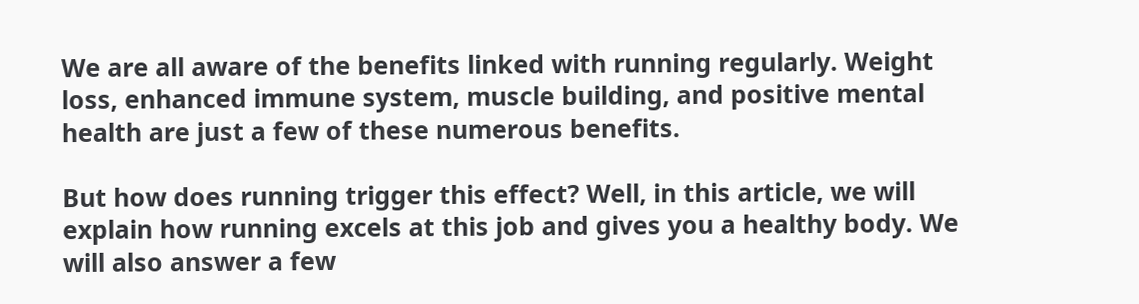We are all aware of the benefits linked with running regularly. Weight loss, enhanced immune system, muscle building, and positive mental health are just a few of these numerous benefits.

But how does running trigger this effect? Well, in this article, we will explain how running excels at this job and gives you a healthy body. We will also answer a few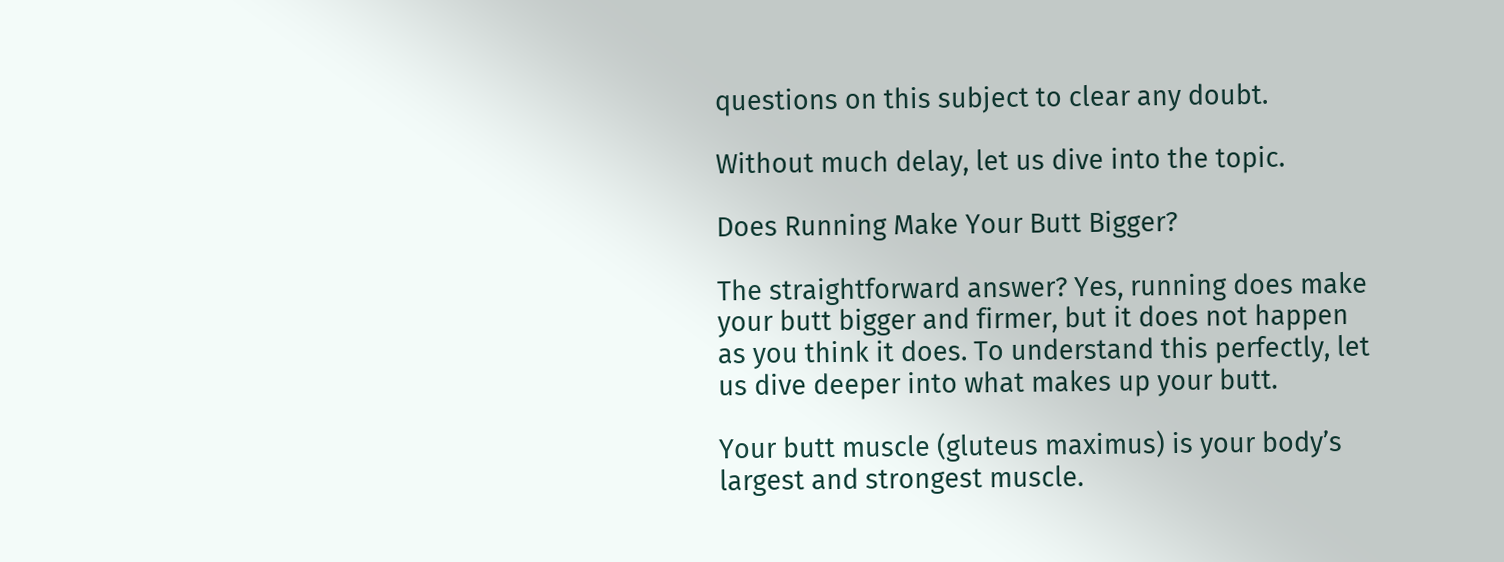questions on this subject to clear any doubt.

Without much delay, let us dive into the topic.

Does Running Make Your Butt Bigger?

The straightforward answer? Yes, running does make your butt bigger and firmer, but it does not happen as you think it does. To understand this perfectly, let us dive deeper into what makes up your butt.

Your butt muscle (gluteus maximus) is your body’s largest and strongest muscle.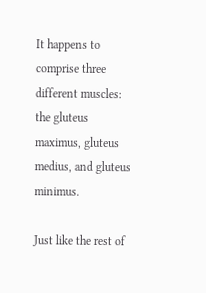It happens to comprise three different muscles: the gluteus maximus, gluteus medius, and gluteus minimus.

Just like the rest of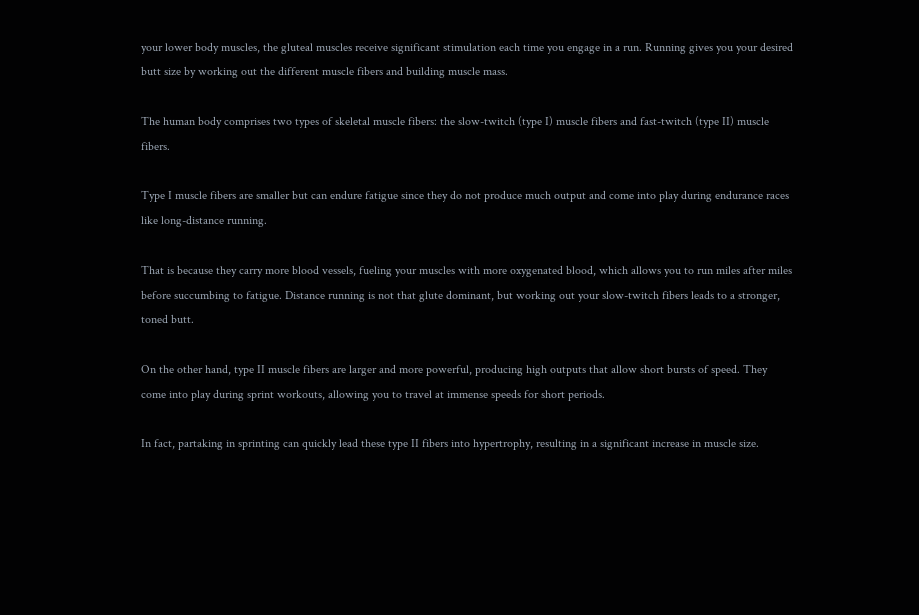your lower body muscles, the gluteal muscles receive significant stimulation each time you engage in a run. Running gives you your desired butt size by working out the different muscle fibers and building muscle mass.

The human body comprises two types of skeletal muscle fibers: the slow-twitch (type I) muscle fibers and fast-twitch (type II) muscle fibers.

Type I muscle fibers are smaller but can endure fatigue since they do not produce much output and come into play during endurance races like long-distance running.

That is because they carry more blood vessels, fueling your muscles with more oxygenated blood, which allows you to run miles after miles before succumbing to fatigue. Distance running is not that glute dominant, but working out your slow-twitch fibers leads to a stronger, toned butt.

On the other hand, type II muscle fibers are larger and more powerful, producing high outputs that allow short bursts of speed. They come into play during sprint workouts, allowing you to travel at immense speeds for short periods.

In fact, partaking in sprinting can quickly lead these type II fibers into hypertrophy, resulting in a significant increase in muscle size.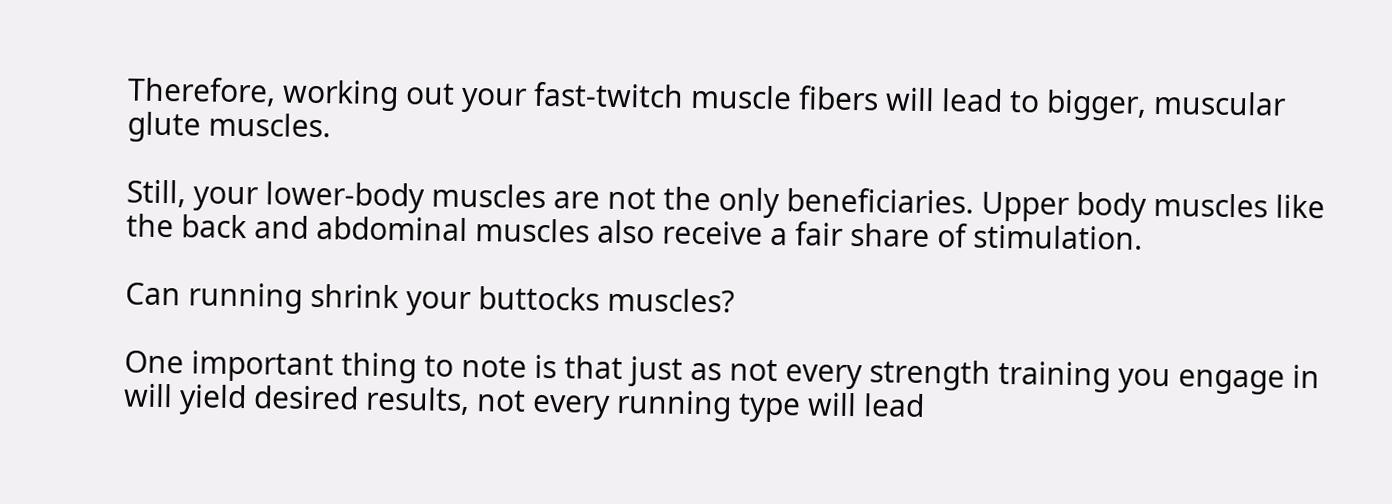Therefore, working out your fast-twitch muscle fibers will lead to bigger, muscular glute muscles.

Still, your lower-body muscles are not the only beneficiaries. Upper body muscles like the back and abdominal muscles also receive a fair share of stimulation.

Can running shrink your buttocks muscles?

One important thing to note is that just as not every strength training you engage in will yield desired results, not every running type will lead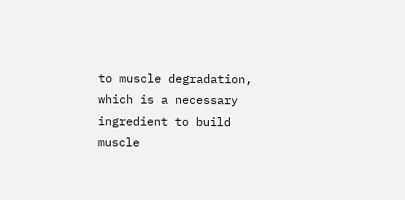to muscle degradation, which is a necessary ingredient to build muscle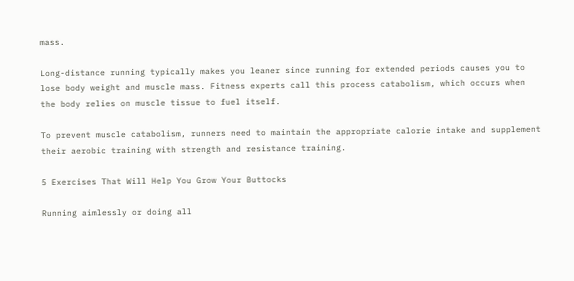mass.

Long-distance running typically makes you leaner since running for extended periods causes you to lose body weight and muscle mass. Fitness experts call this process catabolism, which occurs when the body relies on muscle tissue to fuel itself.

To prevent muscle catabolism, runners need to maintain the appropriate calorie intake and supplement their aerobic training with strength and resistance training.

5 Exercises That Will Help You Grow Your Buttocks

Running aimlessly or doing all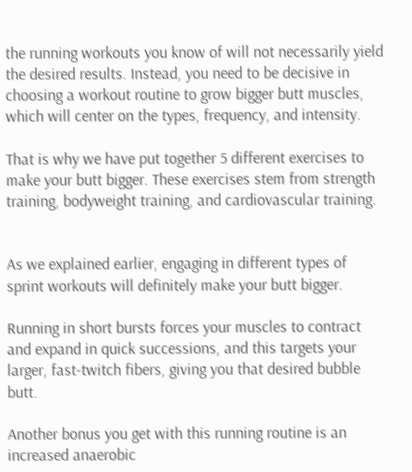the running workouts you know of will not necessarily yield the desired results. Instead, you need to be decisive in choosing a workout routine to grow bigger butt muscles, which will center on the types, frequency, and intensity.

That is why we have put together 5 different exercises to make your butt bigger. These exercises stem from strength training, bodyweight training, and cardiovascular training.


As we explained earlier, engaging in different types of sprint workouts will definitely make your butt bigger.

Running in short bursts forces your muscles to contract and expand in quick successions, and this targets your larger, fast-twitch fibers, giving you that desired bubble butt.

Another bonus you get with this running routine is an increased anaerobic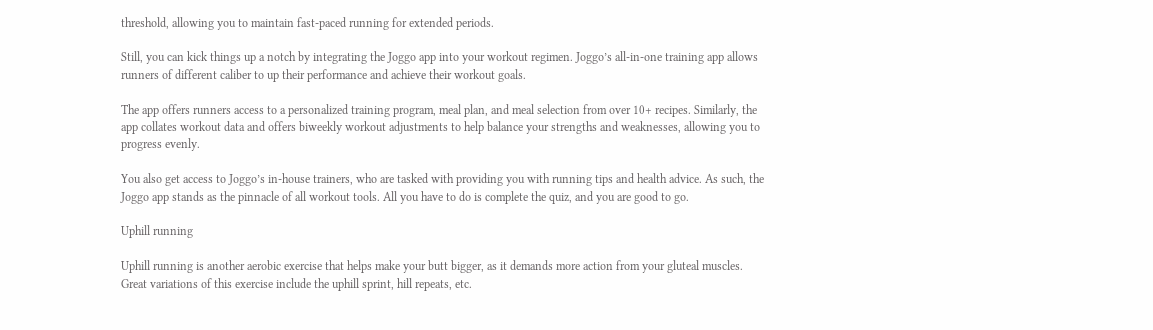threshold, allowing you to maintain fast-paced running for extended periods.

Still, you can kick things up a notch by integrating the Joggo app into your workout regimen. Joggo’s all-in-one training app allows runners of different caliber to up their performance and achieve their workout goals.

The app offers runners access to a personalized training program, meal plan, and meal selection from over 10+ recipes. Similarly, the app collates workout data and offers biweekly workout adjustments to help balance your strengths and weaknesses, allowing you to progress evenly.

You also get access to Joggo’s in-house trainers, who are tasked with providing you with running tips and health advice. As such, the Joggo app stands as the pinnacle of all workout tools. All you have to do is complete the quiz, and you are good to go.

Uphill running

Uphill running is another aerobic exercise that helps make your butt bigger, as it demands more action from your gluteal muscles. Great variations of this exercise include the uphill sprint, hill repeats, etc.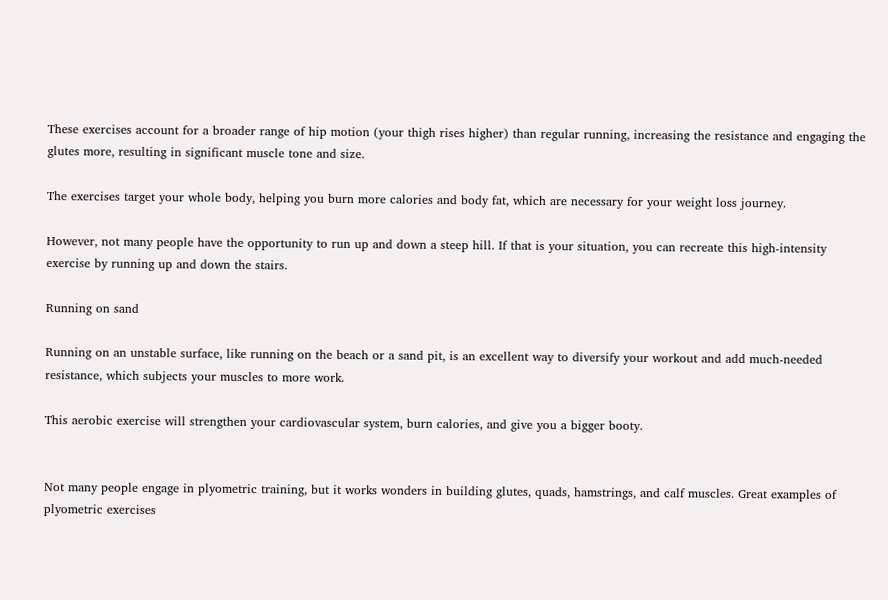These exercises account for a broader range of hip motion (your thigh rises higher) than regular running, increasing the resistance and engaging the glutes more, resulting in significant muscle tone and size.

The exercises target your whole body, helping you burn more calories and body fat, which are necessary for your weight loss journey.

However, not many people have the opportunity to run up and down a steep hill. If that is your situation, you can recreate this high-intensity exercise by running up and down the stairs.

Running on sand

Running on an unstable surface, like running on the beach or a sand pit, is an excellent way to diversify your workout and add much-needed resistance, which subjects your muscles to more work.

This aerobic exercise will strengthen your cardiovascular system, burn calories, and give you a bigger booty.


Not many people engage in plyometric training, but it works wonders in building glutes, quads, hamstrings, and calf muscles. Great examples of plyometric exercises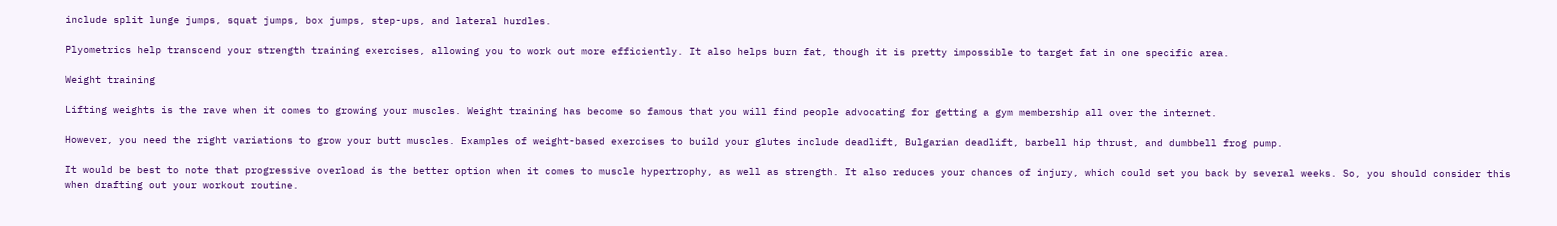include split lunge jumps, squat jumps, box jumps, step-ups, and lateral hurdles.

Plyometrics help transcend your strength training exercises, allowing you to work out more efficiently. It also helps burn fat, though it is pretty impossible to target fat in one specific area.

Weight training

Lifting weights is the rave when it comes to growing your muscles. Weight training has become so famous that you will find people advocating for getting a gym membership all over the internet.

However, you need the right variations to grow your butt muscles. Examples of weight-based exercises to build your glutes include deadlift, Bulgarian deadlift, barbell hip thrust, and dumbbell frog pump.

It would be best to note that progressive overload is the better option when it comes to muscle hypertrophy, as well as strength. It also reduces your chances of injury, which could set you back by several weeks. So, you should consider this when drafting out your workout routine.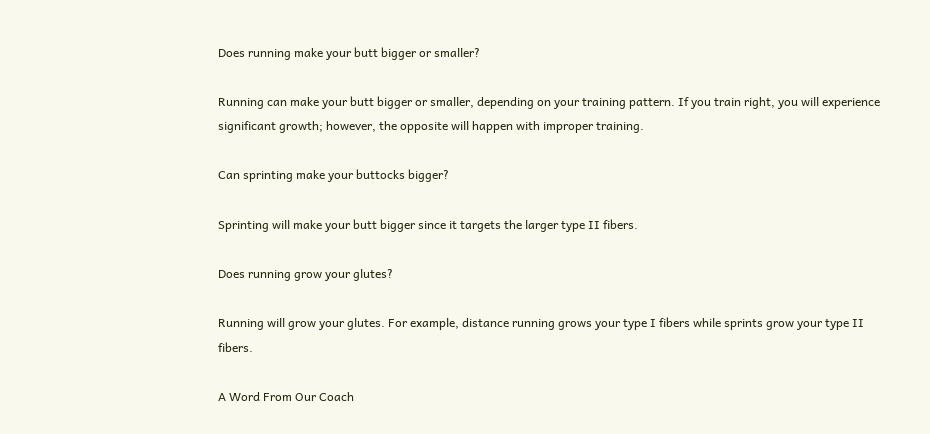Does running make your butt bigger or smaller?

Running can make your butt bigger or smaller, depending on your training pattern. If you train right, you will experience significant growth; however, the opposite will happen with improper training.

Can sprinting make your buttocks bigger?

Sprinting will make your butt bigger since it targets the larger type II fibers.

Does running grow your glutes?

Running will grow your glutes. For example, distance running grows your type I fibers while sprints grow your type II fibers.

A Word From Our Coach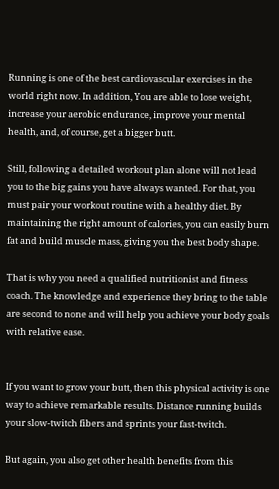Running is one of the best cardiovascular exercises in the world right now. In addition, You are able to lose weight, increase your aerobic endurance, improve your mental health, and, of course, get a bigger butt.

Still, following a detailed workout plan alone will not lead you to the big gains you have always wanted. For that, you must pair your workout routine with a healthy diet. By maintaining the right amount of calories, you can easily burn fat and build muscle mass, giving you the best body shape.

That is why you need a qualified nutritionist and fitness coach. The knowledge and experience they bring to the table are second to none and will help you achieve your body goals with relative ease.


If you want to grow your butt, then this physical activity is one way to achieve remarkable results. Distance running builds your slow-twitch fibers and sprints your fast-twitch.

But again, you also get other health benefits from this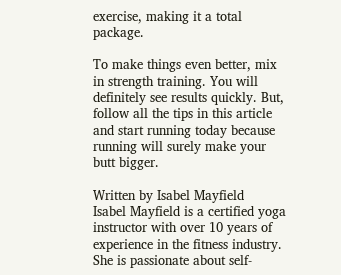exercise, making it a total package.

To make things even better, mix in strength training. You will definitely see results quickly. But, follow all the tips in this article and start running today because running will surely make your butt bigger.

Written by Isabel Mayfield
Isabel Mayfield is a certified yoga instructor with over 10 years of experience in the fitness industry. She is passionate about self-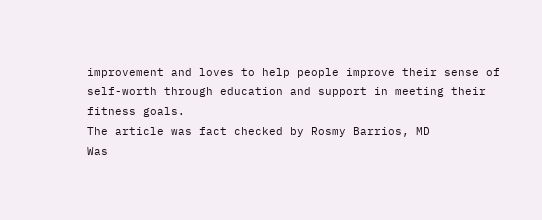improvement and loves to help people improve their sense of self-worth through education and support in meeting their fitness goals.
The article was fact checked by Rosmy Barrios, MD
Was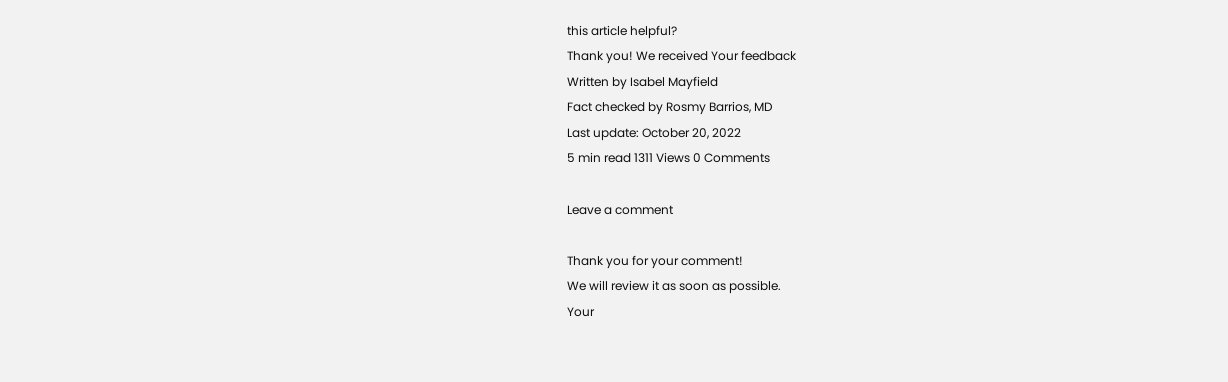this article helpful?
Thank you! We received Your feedback
Written by Isabel Mayfield
Fact checked by Rosmy Barrios, MD
Last update: October 20, 2022
5 min read 1311 Views 0 Comments

Leave a comment

Thank you for your comment!
We will review it as soon as possible.
Your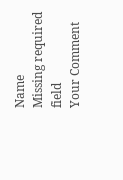Name
Missing required field
Your Comment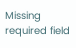Missing required field